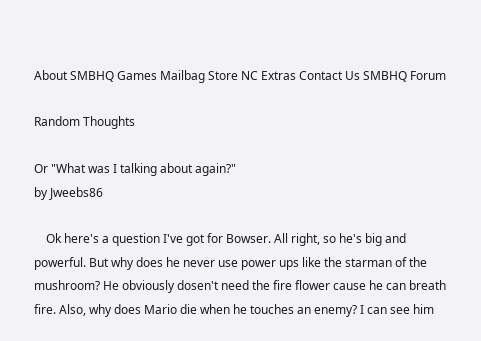About SMBHQ Games Mailbag Store NC Extras Contact Us SMBHQ Forum

Random Thoughts

Or "What was I talking about again?"
by Jweebs86

    Ok here's a question I've got for Bowser. All right, so he's big and powerful. But why does he never use power ups like the starman of the mushroom? He obviously dosen't need the fire flower cause he can breath fire. Also, why does Mario die when he touches an enemy? I can see him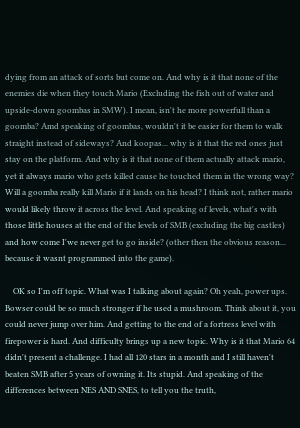dying from an attack of sorts but come on. And why is it that none of the enemies die when they touch Mario (Excluding the fish out of water and upside-down goombas in SMW). I mean, isn't he more powerfull than a goomba? Amd speaking of goombas, wouldn't it be easier for them to walk straight instead of sideways? And koopas... why is it that the red ones just stay on the platform. And why is it that none of them actually attack mario, yet it always mario who gets killed cause he touched them in the wrong way? Will a goomba really kill Mario if it lands on his head? I think not, rather mario would likely throw it across the level. And speaking of levels, what's with those little houses at the end of the levels of SMB (excluding the big castles) and how come I'we never get to go inside? (other then the obvious reason... because it wasnt programmed into the game).

    OK so I'm off topic. What was I talking about again? Oh yeah, power ups. Bowser could be so much stronger if he used a mushroom. Think about it, you could never jump over him. And getting to the end of a fortress level with firepower is hard. And difficulty brings up a new topic. Why is it that Mario 64 didn't present a challenge. I had all 120 stars in a month and I still haven't beaten SMB after 5 years of owning it. Its stupid. And speaking of the differences between NES AND SNES, to tell you the truth,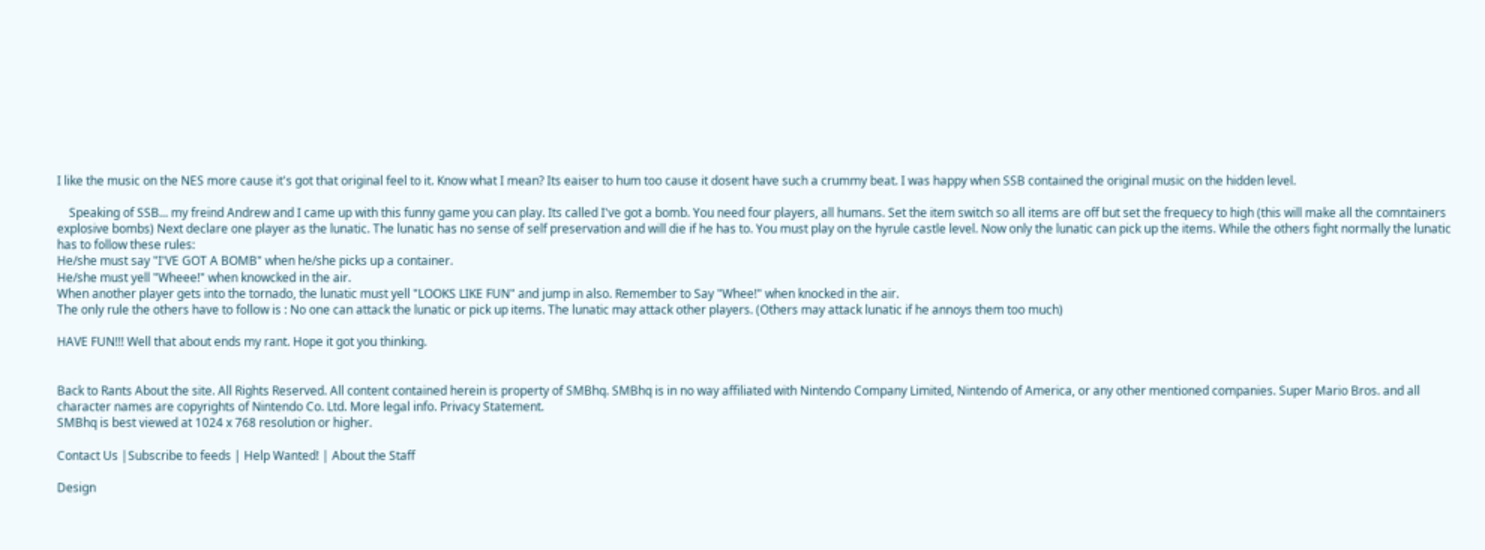I like the music on the NES more cause it's got that original feel to it. Know what I mean? Its eaiser to hum too cause it dosent have such a crummy beat. I was happy when SSB contained the original music on the hidden level.

    Speaking of SSB... my freind Andrew and I came up with this funny game you can play. Its called I've got a bomb. You need four players, all humans. Set the item switch so all items are off but set the frequecy to high (this will make all the comntainers explosive bombs) Next declare one player as the lunatic. The lunatic has no sense of self preservation and will die if he has to. You must play on the hyrule castle level. Now only the lunatic can pick up the items. While the others fight normally the lunatic has to follow these rules:
He/she must say "I'VE GOT A BOMB" when he/she picks up a container.
He/she must yell "Wheee!" when knowcked in the air.
When another player gets into the tornado, the lunatic must yell "LOOKS LIKE FUN" and jump in also. Remember to Say "Whee!" when knocked in the air.
The only rule the others have to follow is : No one can attack the lunatic or pick up items. The lunatic may attack other players. (Others may attack lunatic if he annoys them too much)

HAVE FUN!!! Well that about ends my rant. Hope it got you thinking.


Back to Rants About the site. All Rights Reserved. All content contained herein is property of SMBhq. SMBhq is in no way affiliated with Nintendo Company Limited, Nintendo of America, or any other mentioned companies. Super Mario Bros. and all character names are copyrights of Nintendo Co. Ltd. More legal info. Privacy Statement.
SMBhq is best viewed at 1024 x 768 resolution or higher.

Contact Us |Subscribe to feeds | Help Wanted! | About the Staff

Design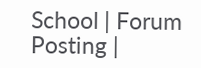School | Forum Posting |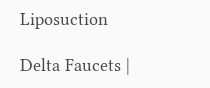Liposuction

Delta Faucets |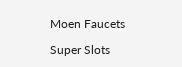Moen Faucets

Super Slots